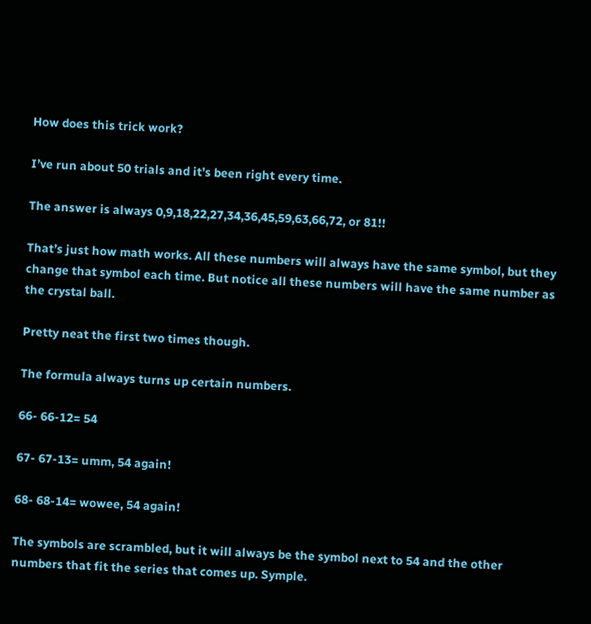How does this trick work?

I’ve run about 50 trials and it’s been right every time.

The answer is always 0,9,18,22,27,34,36,45,59,63,66,72, or 81!!

That’s just how math works. All these numbers will always have the same symbol, but they change that symbol each time. But notice all these numbers will have the same number as the crystal ball.

Pretty neat the first two times though.

The formula always turns up certain numbers.

66- 66-12= 54

67- 67-13= umm, 54 again!

68- 68-14= wowee, 54 again!

The symbols are scrambled, but it will always be the symbol next to 54 and the other numbers that fit the series that comes up. Symple.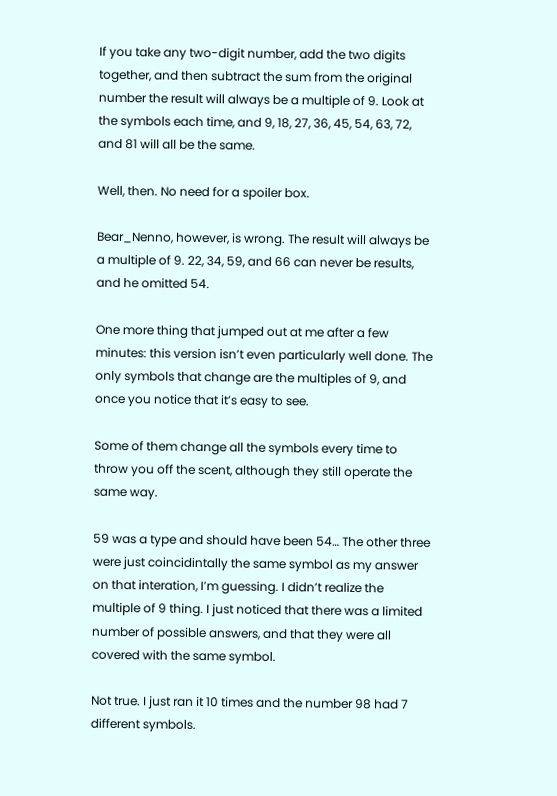If you take any two-digit number, add the two digits together, and then subtract the sum from the original number the result will always be a multiple of 9. Look at the symbols each time, and 9, 18, 27, 36, 45, 54, 63, 72, and 81 will all be the same.

Well, then. No need for a spoiler box.

Bear_Nenno, however, is wrong. The result will always be a multiple of 9. 22, 34, 59, and 66 can never be results, and he omitted 54.

One more thing that jumped out at me after a few minutes: this version isn’t even particularly well done. The only symbols that change are the multiples of 9, and once you notice that it’s easy to see.

Some of them change all the symbols every time to throw you off the scent, although they still operate the same way.

59 was a type and should have been 54… The other three were just coincidintally the same symbol as my answer on that interation, I’m guessing. I didn’t realize the multiple of 9 thing. I just noticed that there was a limited number of possible answers, and that they were all covered with the same symbol.

Not true. I just ran it 10 times and the number 98 had 7 different symbols.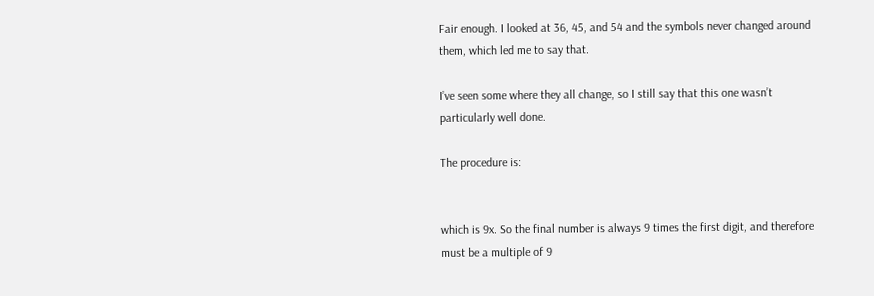Fair enough. I looked at 36, 45, and 54 and the symbols never changed around them, which led me to say that.

I’ve seen some where they all change, so I still say that this one wasn’t particularly well done.

The procedure is:


which is 9x. So the final number is always 9 times the first digit, and therefore must be a multiple of 9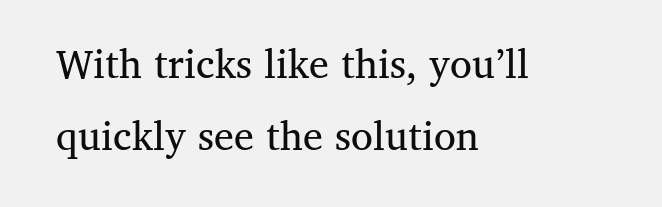With tricks like this, you’ll quickly see the solution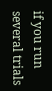if you run several trials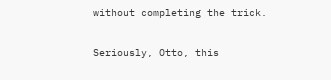without completing the trick.

Seriously, Otto, this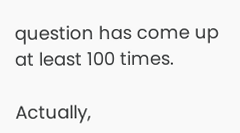question has come up at least 100 times.

Actually,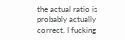the actual ratio is probably actually correct. I fucking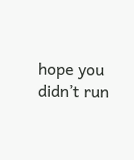hope you didn’t run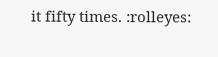it fifty times. :rolleyes: